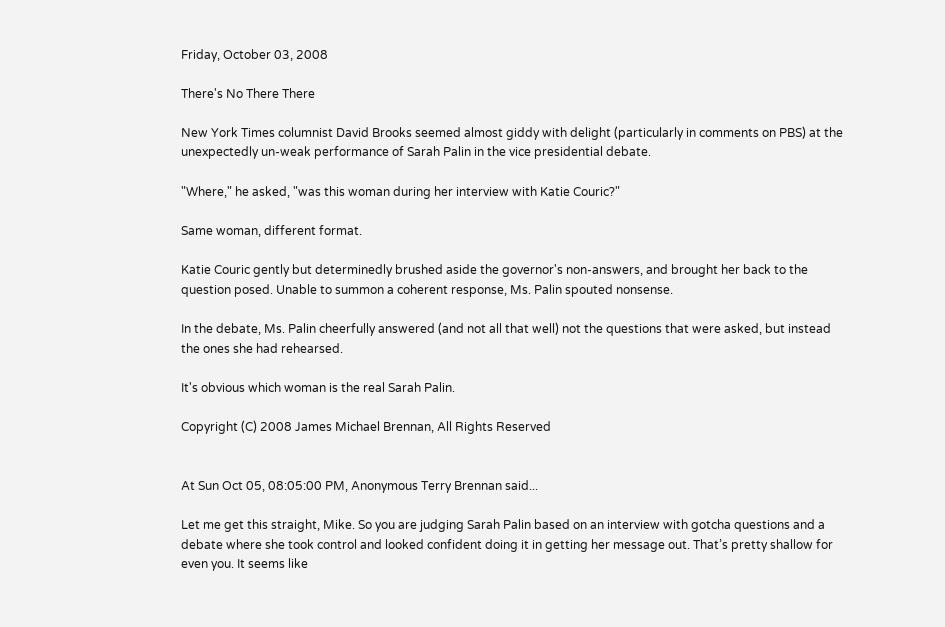Friday, October 03, 2008

There's No There There

New York Times columnist David Brooks seemed almost giddy with delight (particularly in comments on PBS) at the unexpectedly un-weak performance of Sarah Palin in the vice presidential debate.

"Where," he asked, "was this woman during her interview with Katie Couric?"

Same woman, different format.

Katie Couric gently but determinedly brushed aside the governor's non-answers, and brought her back to the question posed. Unable to summon a coherent response, Ms. Palin spouted nonsense.

In the debate, Ms. Palin cheerfully answered (and not all that well) not the questions that were asked, but instead the ones she had rehearsed.

It's obvious which woman is the real Sarah Palin.

Copyright (C) 2008 James Michael Brennan, All Rights Reserved


At Sun Oct 05, 08:05:00 PM, Anonymous Terry Brennan said...

Let me get this straight, Mike. So you are judging Sarah Palin based on an interview with gotcha questions and a debate where she took control and looked confident doing it in getting her message out. That’s pretty shallow for even you. It seems like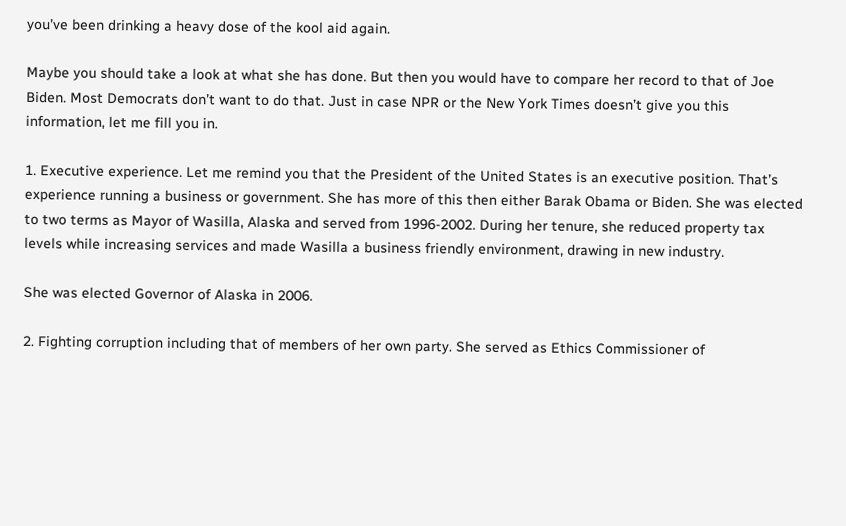you’ve been drinking a heavy dose of the kool aid again.

Maybe you should take a look at what she has done. But then you would have to compare her record to that of Joe Biden. Most Democrats don’t want to do that. Just in case NPR or the New York Times doesn’t give you this information, let me fill you in.

1. Executive experience. Let me remind you that the President of the United States is an executive position. That’s experience running a business or government. She has more of this then either Barak Obama or Biden. She was elected to two terms as Mayor of Wasilla, Alaska and served from 1996-2002. During her tenure, she reduced property tax levels while increasing services and made Wasilla a business friendly environment, drawing in new industry.

She was elected Governor of Alaska in 2006.

2. Fighting corruption including that of members of her own party. She served as Ethics Commissioner of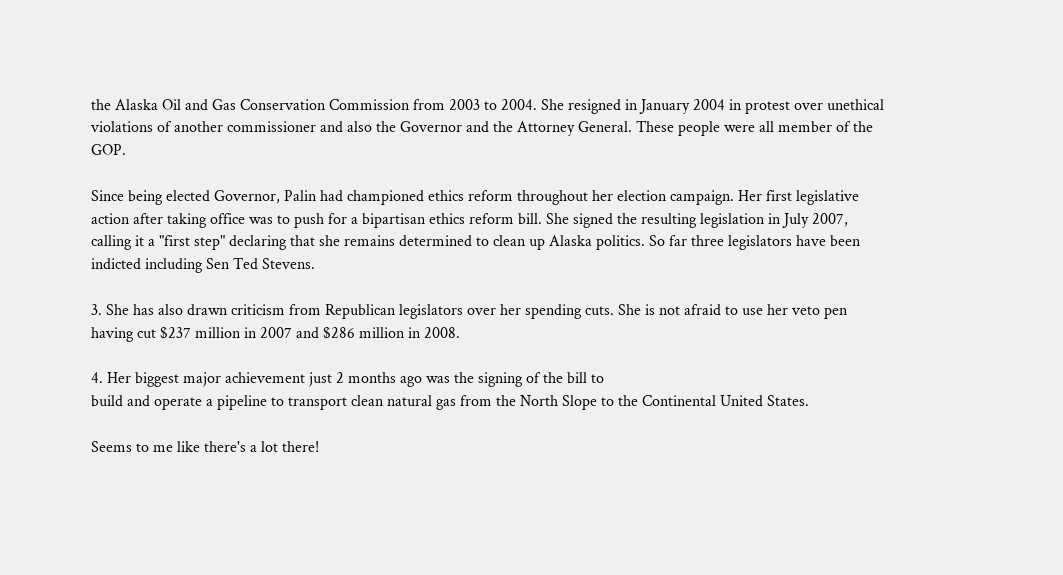the Alaska Oil and Gas Conservation Commission from 2003 to 2004. She resigned in January 2004 in protest over unethical violations of another commissioner and also the Governor and the Attorney General. These people were all member of the GOP.

Since being elected Governor, Palin had championed ethics reform throughout her election campaign. Her first legislative action after taking office was to push for a bipartisan ethics reform bill. She signed the resulting legislation in July 2007, calling it a "first step" declaring that she remains determined to clean up Alaska politics. So far three legislators have been indicted including Sen Ted Stevens.

3. She has also drawn criticism from Republican legislators over her spending cuts. She is not afraid to use her veto pen having cut $237 million in 2007 and $286 million in 2008.

4. Her biggest major achievement just 2 months ago was the signing of the bill to
build and operate a pipeline to transport clean natural gas from the North Slope to the Continental United States.

Seems to me like there's a lot there!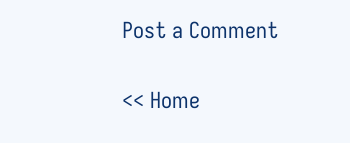Post a Comment

<< Home